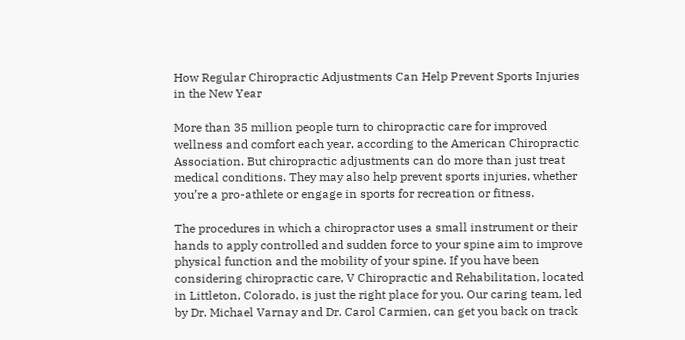How Regular Chiropractic Adjustments Can Help Prevent Sports Injuries in the New Year

More than 35 million people turn to chiropractic care for improved wellness and comfort each year, according to the American Chiropractic Association. But chiropractic adjustments can do more than just treat medical conditions. They may also help prevent sports injuries, whether you’re a pro-athlete or engage in sports for recreation or fitness.

The procedures in which a chiropractor uses a small instrument or their hands to apply controlled and sudden force to your spine aim to improve physical function and the mobility of your spine. If you have been considering chiropractic care, V Chiropractic and Rehabilitation, located in Littleton, Colorado, is just the right place for you. Our caring team, led by Dr. Michael Varnay and Dr. Carol Carmien, can get you back on track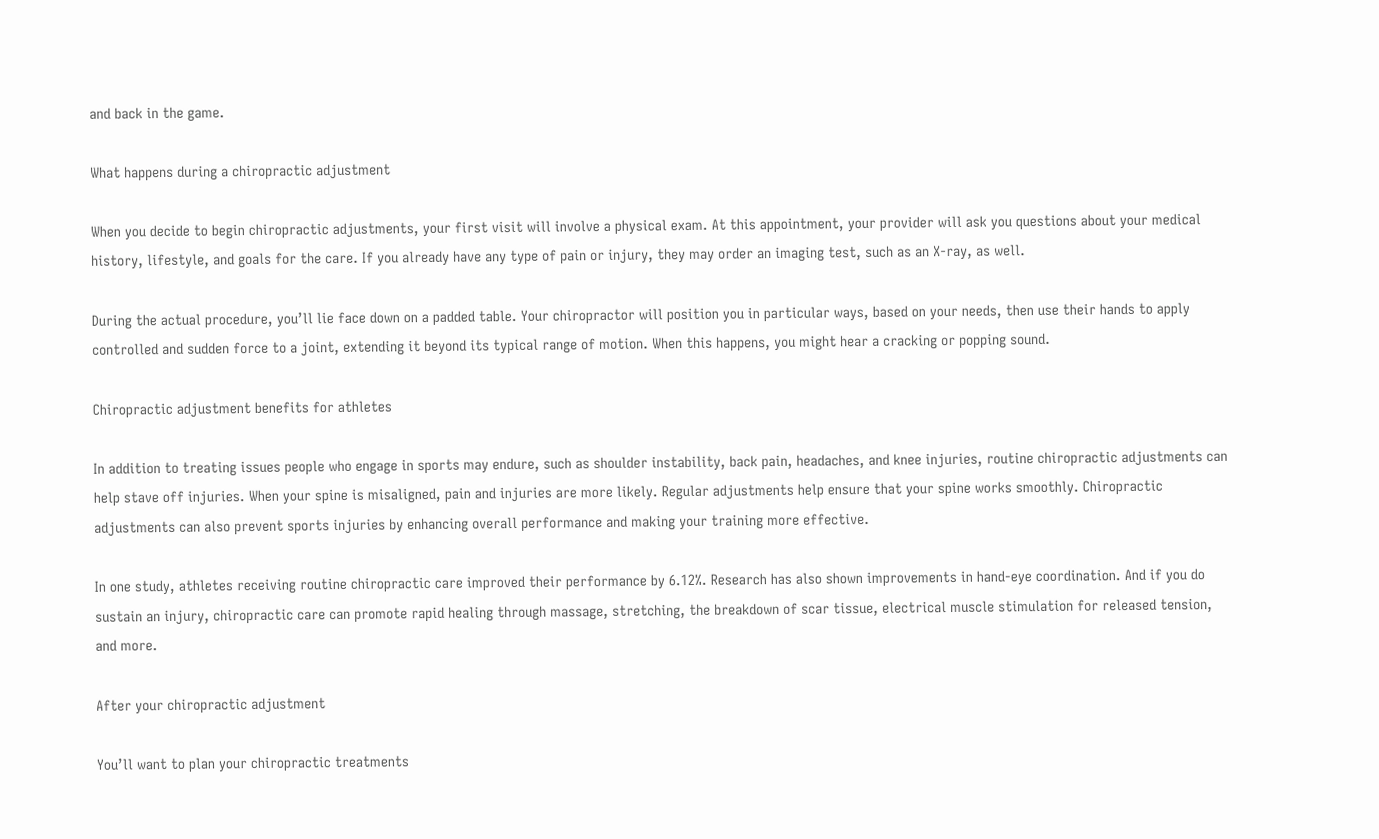and back in the game.

What happens during a chiropractic adjustment

When you decide to begin chiropractic adjustments, your first visit will involve a physical exam. At this appointment, your provider will ask you questions about your medical history, lifestyle, and goals for the care. If you already have any type of pain or injury, they may order an imaging test, such as an X-ray, as well.

During the actual procedure, you’ll lie face down on a padded table. Your chiropractor will position you in particular ways, based on your needs, then use their hands to apply controlled and sudden force to a joint, extending it beyond its typical range of motion. When this happens, you might hear a cracking or popping sound.

Chiropractic adjustment benefits for athletes

In addition to treating issues people who engage in sports may endure, such as shoulder instability, back pain, headaches, and knee injuries, routine chiropractic adjustments can help stave off injuries. When your spine is misaligned, pain and injuries are more likely. Regular adjustments help ensure that your spine works smoothly. Chiropractic adjustments can also prevent sports injuries by enhancing overall performance and making your training more effective.

In one study, athletes receiving routine chiropractic care improved their performance by 6.12%. Research has also shown improvements in hand-eye coordination. And if you do sustain an injury, chiropractic care can promote rapid healing through massage, stretching, the breakdown of scar tissue, electrical muscle stimulation for released tension, and more.

After your chiropractic adjustment

You’ll want to plan your chiropractic treatments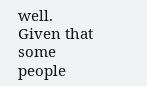well. Given that some people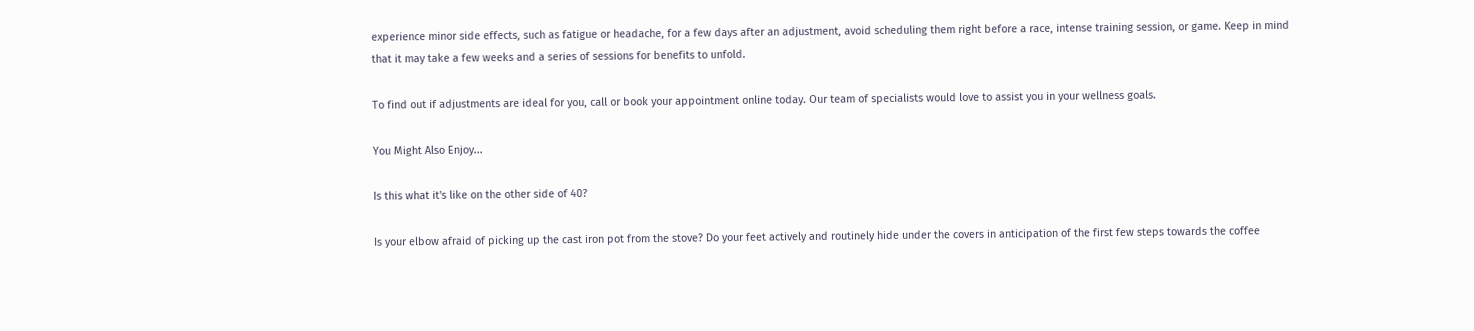experience minor side effects, such as fatigue or headache, for a few days after an adjustment, avoid scheduling them right before a race, intense training session, or game. Keep in mind that it may take a few weeks and a series of sessions for benefits to unfold.

To find out if adjustments are ideal for you, call or book your appointment online today. Our team of specialists would love to assist you in your wellness goals.

You Might Also Enjoy...

Is this what it's like on the other side of 40?

Is your elbow afraid of picking up the cast iron pot from the stove? Do your feet actively and routinely hide under the covers in anticipation of the first few steps towards the coffee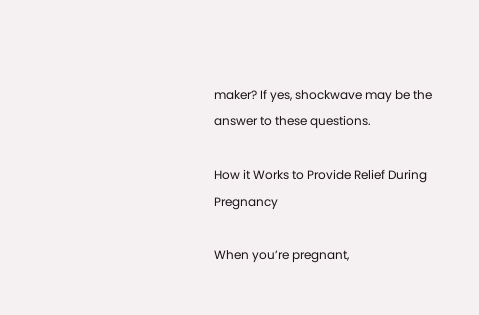maker? If yes, shockwave may be the answer to these questions.

How it Works to Provide Relief During Pregnancy

When you’re pregnant,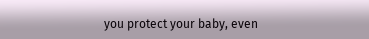you protect your baby, even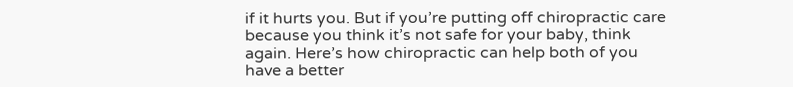if it hurts you. But if you’re putting off chiropractic care because you think it’s not safe for your baby, think again. Here’s how chiropractic can help both of you have a better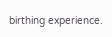birthing experience.